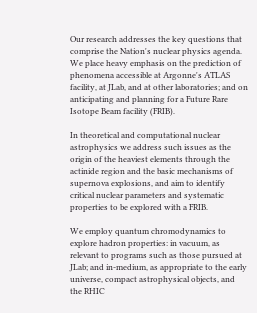Our research addresses the key questions that comprise the Nation's nuclear physics agenda. We place heavy emphasis on the prediction of phenomena accessible at Argonne's ATLAS facility, at JLab, and at other laboratories; and on anticipating and planning for a Future Rare Isotope Beam facility (FRIB).

In theoretical and computational nuclear astrophysics we address such issues as the origin of the heaviest elements through the actinide region and the basic mechanisms of supernova explosions, and aim to identify critical nuclear parameters and systematic properties to be explored with a FRIB.

We employ quantum chromodynamics to explore hadron properties: in vacuum, as relevant to programs such as those pursued at JLab; and in-medium, as appropriate to the early universe, compact astrophysical objects, and the RHIC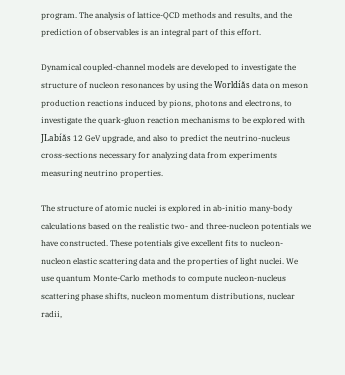program. The analysis of lattice-QCD methods and results, and the prediction of observables is an integral part of this effort.

Dynamical coupled-channel models are developed to investigate the structure of nucleon resonances by using the Worldíăs data on meson production reactions induced by pions, photons and electrons, to investigate the quark-gluon reaction mechanisms to be explored with JLabíăs 12 GeV upgrade, and also to predict the neutrino-nucleus cross-sections necessary for analyzing data from experiments measuring neutrino properties.

The structure of atomic nuclei is explored in ab-initio many-body calculations based on the realistic two- and three-nucleon potentials we have constructed. These potentials give excellent fits to nucleon-nucleon elastic scattering data and the properties of light nuclei. We use quantum Monte-Carlo methods to compute nucleon-nucleus scattering phase shifts, nucleon momentum distributions, nuclear radii,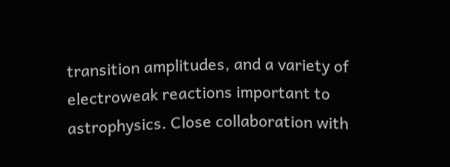transition amplitudes, and a variety of electroweak reactions important to astrophysics. Close collaboration with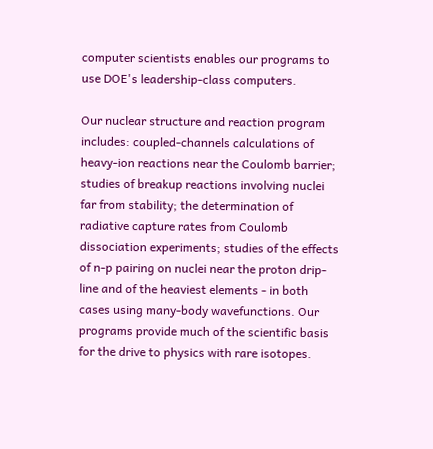computer scientists enables our programs to use DOE's leadership-class computers.

Our nuclear structure and reaction program includes: coupled-channels calculations of heavy-ion reactions near the Coulomb barrier; studies of breakup reactions involving nuclei far from stability; the determination of radiative capture rates from Coulomb dissociation experiments; studies of the effects of n-p pairing on nuclei near the proton drip-line and of the heaviest elements - in both cases using many-body wavefunctions. Our programs provide much of the scientific basis for the drive to physics with rare isotopes.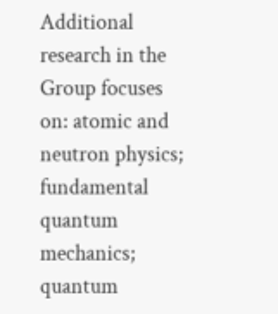Additional research in the Group focuses on: atomic and neutron physics; fundamental quantum mechanics; quantum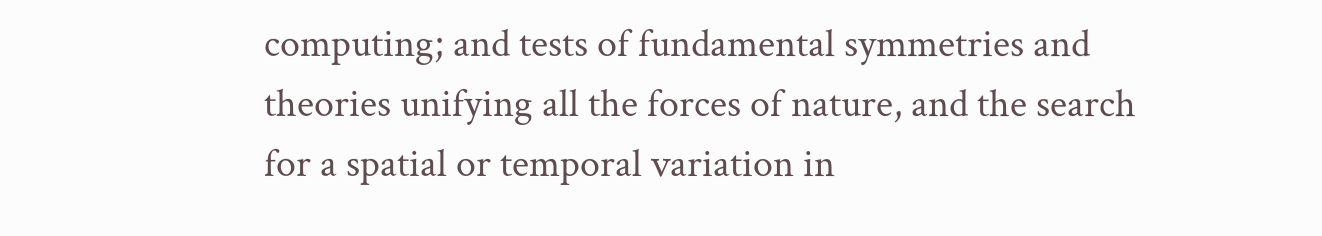computing; and tests of fundamental symmetries and theories unifying all the forces of nature, and the search for a spatial or temporal variation in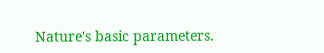Nature's basic parameters.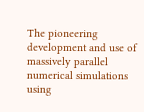The pioneering development and use of massively parallel numerical simulations using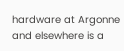hardware at Argonne and elsewhere is a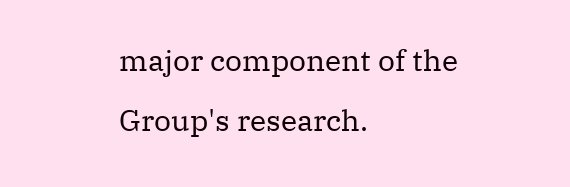major component of the Group's research.